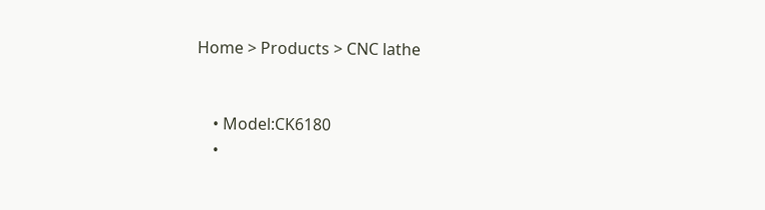Home > Products > CNC lathe


    • Model:CK6180
    •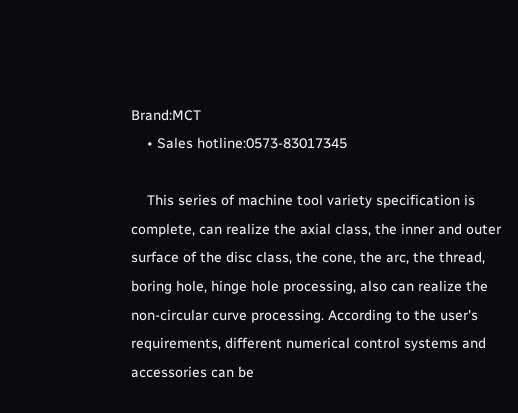Brand:MCT
    • Sales hotline:0573-83017345

    This series of machine tool variety specification is complete, can realize the axial class, the inner and outer surface of the disc class, the cone, the arc, the thread, boring hole, hinge hole processing, also can realize the non-circular curve processing. According to the user's requirements, different numerical control systems and accessories can be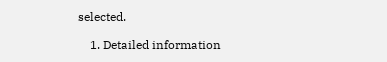selected.

    1. Detailed information